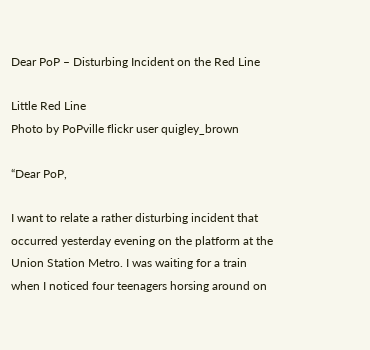Dear PoP – Disturbing Incident on the Red Line

Little Red Line
Photo by PoPville flickr user quigley_brown

“Dear PoP,

I want to relate a rather disturbing incident that occurred yesterday evening on the platform at the Union Station Metro. I was waiting for a train when I noticed four teenagers horsing around on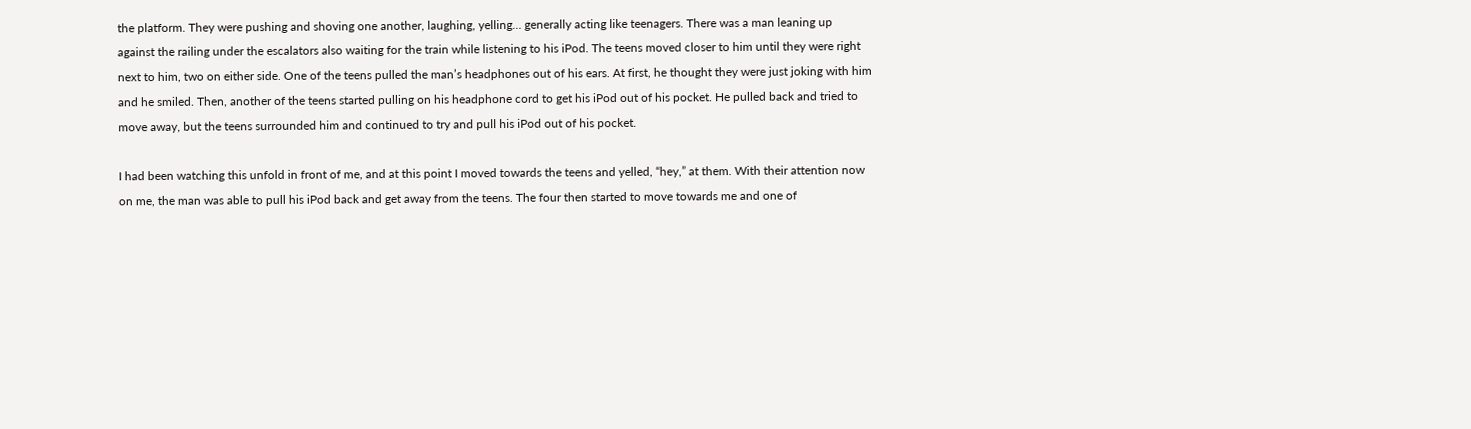the platform. They were pushing and shoving one another, laughing, yelling… generally acting like teenagers. There was a man leaning up against the railing under the escalators also waiting for the train while listening to his iPod. The teens moved closer to him until they were right next to him, two on either side. One of the teens pulled the man’s headphones out of his ears. At first, he thought they were just joking with him and he smiled. Then, another of the teens started pulling on his headphone cord to get his iPod out of his pocket. He pulled back and tried to move away, but the teens surrounded him and continued to try and pull his iPod out of his pocket.

I had been watching this unfold in front of me, and at this point I moved towards the teens and yelled, “hey,” at them. With their attention now on me, the man was able to pull his iPod back and get away from the teens. The four then started to move towards me and one of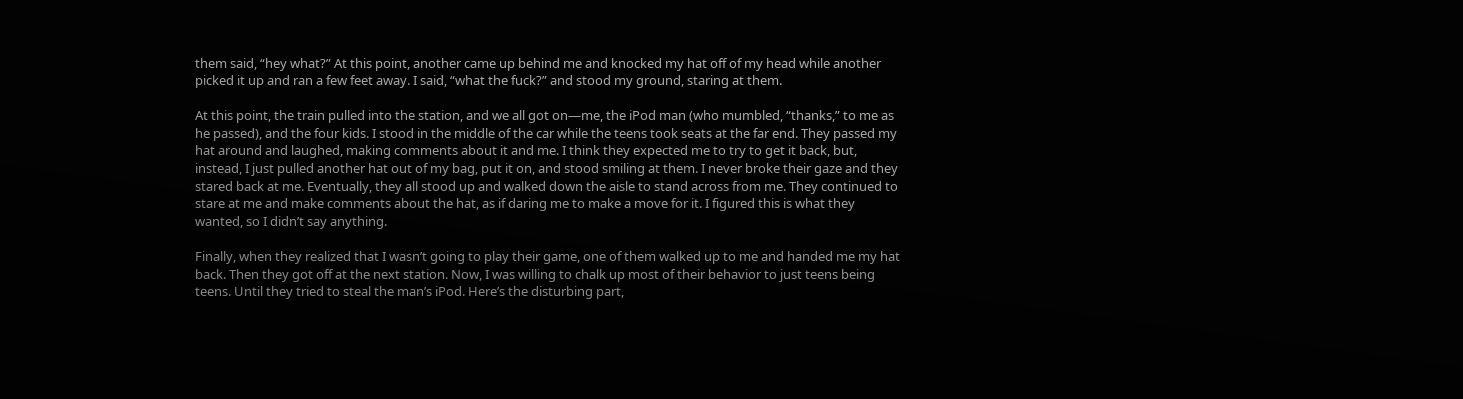them said, “hey what?” At this point, another came up behind me and knocked my hat off of my head while another picked it up and ran a few feet away. I said, “what the fuck?” and stood my ground, staring at them.

At this point, the train pulled into the station, and we all got on—me, the iPod man (who mumbled, “thanks,” to me as he passed), and the four kids. I stood in the middle of the car while the teens took seats at the far end. They passed my hat around and laughed, making comments about it and me. I think they expected me to try to get it back, but, instead, I just pulled another hat out of my bag, put it on, and stood smiling at them. I never broke their gaze and they stared back at me. Eventually, they all stood up and walked down the aisle to stand across from me. They continued to stare at me and make comments about the hat, as if daring me to make a move for it. I figured this is what they wanted, so I didn’t say anything.

Finally, when they realized that I wasn’t going to play their game, one of them walked up to me and handed me my hat back. Then they got off at the next station. Now, I was willing to chalk up most of their behavior to just teens being teens. Until they tried to steal the man’s iPod. Here’s the disturbing part,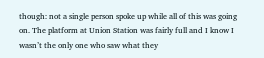though: not a single person spoke up while all of this was going on. The platform at Union Station was fairly full and I know I wasn’t the only one who saw what they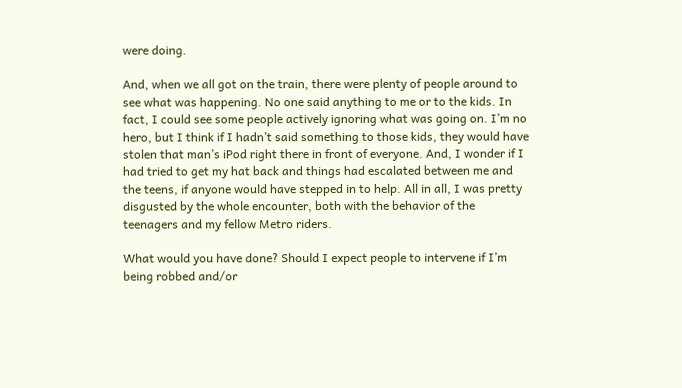were doing.

And, when we all got on the train, there were plenty of people around to see what was happening. No one said anything to me or to the kids. In fact, I could see some people actively ignoring what was going on. I’m no hero, but I think if I hadn’t said something to those kids, they would have stolen that man’s iPod right there in front of everyone. And, I wonder if I had tried to get my hat back and things had escalated between me and the teens, if anyone would have stepped in to help. All in all, I was pretty disgusted by the whole encounter, both with the behavior of the teenagers and my fellow Metro riders.

What would you have done? Should I expect people to intervene if I’m being robbed and/or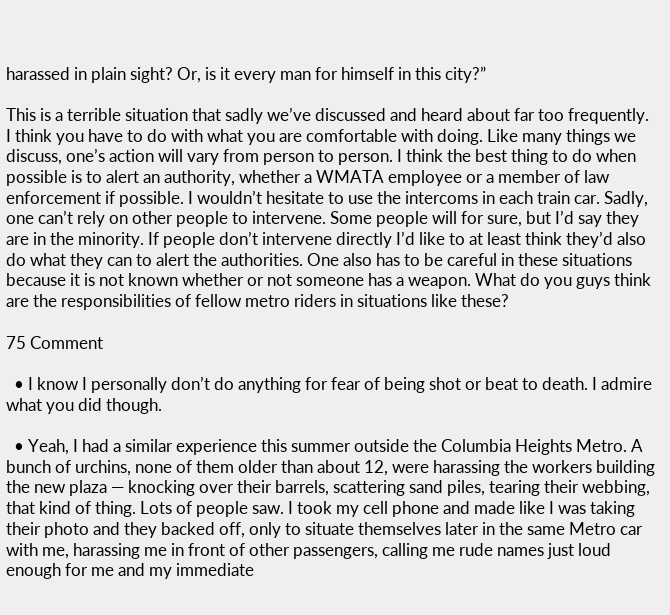harassed in plain sight? Or, is it every man for himself in this city?”

This is a terrible situation that sadly we’ve discussed and heard about far too frequently. I think you have to do with what you are comfortable with doing. Like many things we discuss, one’s action will vary from person to person. I think the best thing to do when possible is to alert an authority, whether a WMATA employee or a member of law enforcement if possible. I wouldn’t hesitate to use the intercoms in each train car. Sadly, one can’t rely on other people to intervene. Some people will for sure, but I’d say they are in the minority. If people don’t intervene directly I’d like to at least think they’d also do what they can to alert the authorities. One also has to be careful in these situations because it is not known whether or not someone has a weapon. What do you guys think are the responsibilities of fellow metro riders in situations like these?

75 Comment

  • I know I personally don’t do anything for fear of being shot or beat to death. I admire what you did though.

  • Yeah, I had a similar experience this summer outside the Columbia Heights Metro. A bunch of urchins, none of them older than about 12, were harassing the workers building the new plaza — knocking over their barrels, scattering sand piles, tearing their webbing, that kind of thing. Lots of people saw. I took my cell phone and made like I was taking their photo and they backed off, only to situate themselves later in the same Metro car with me, harassing me in front of other passengers, calling me rude names just loud enough for me and my immediate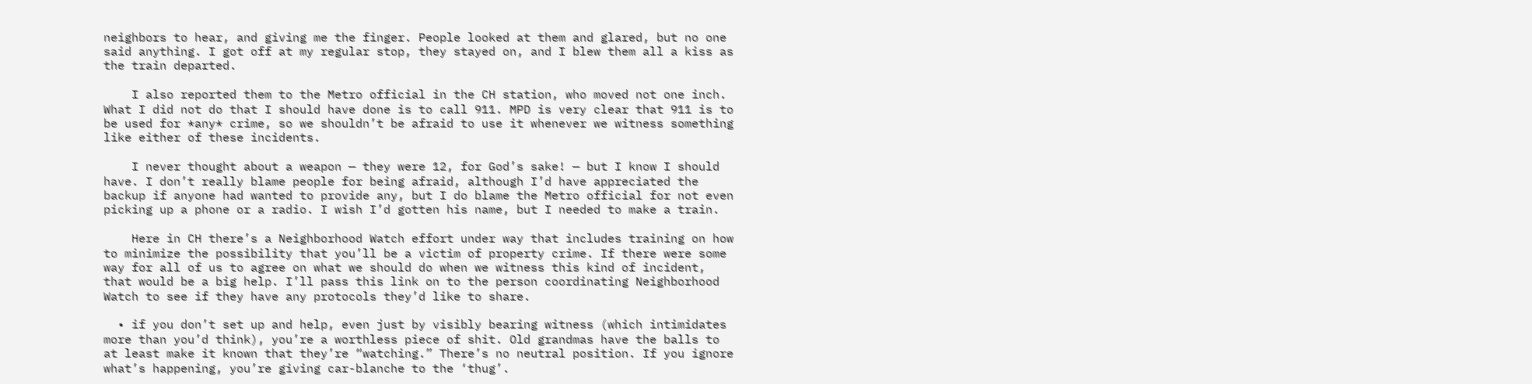neighbors to hear, and giving me the finger. People looked at them and glared, but no one said anything. I got off at my regular stop, they stayed on, and I blew them all a kiss as the train departed.

    I also reported them to the Metro official in the CH station, who moved not one inch. What I did not do that I should have done is to call 911. MPD is very clear that 911 is to be used for *any* crime, so we shouldn’t be afraid to use it whenever we witness something like either of these incidents.

    I never thought about a weapon — they were 12, for God’s sake! — but I know I should have. I don’t really blame people for being afraid, although I’d have appreciated the backup if anyone had wanted to provide any, but I do blame the Metro official for not even picking up a phone or a radio. I wish I’d gotten his name, but I needed to make a train.

    Here in CH there’s a Neighborhood Watch effort under way that includes training on how to minimize the possibility that you’ll be a victim of property crime. If there were some way for all of us to agree on what we should do when we witness this kind of incident, that would be a big help. I’ll pass this link on to the person coordinating Neighborhood Watch to see if they have any protocols they’d like to share.

  • if you don’t set up and help, even just by visibly bearing witness (which intimidates more than you’d think), you’re a worthless piece of shit. Old grandmas have the balls to at least make it known that they’re “watching.” There’s no neutral position. If you ignore what’s happening, you’re giving car-blanche to the ‘thug’.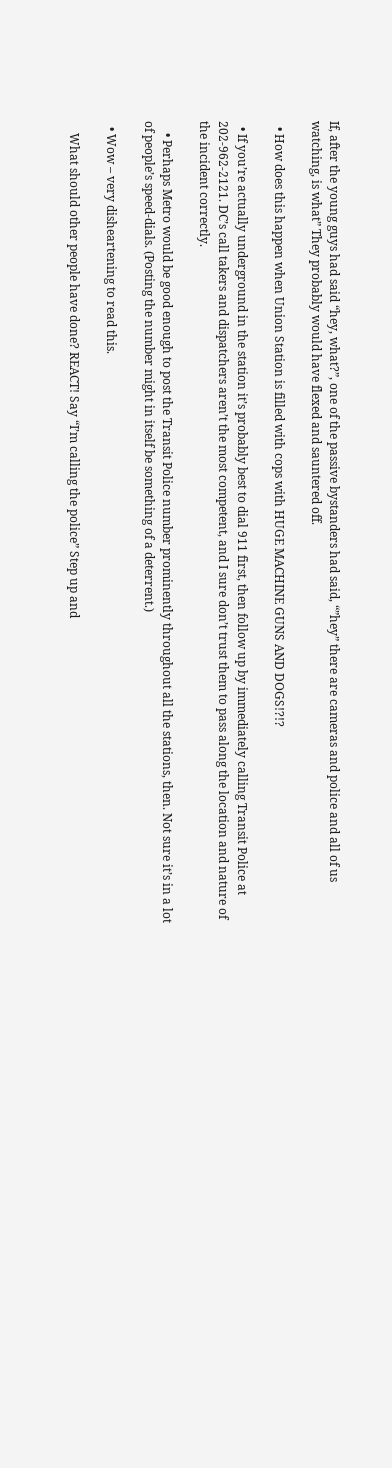If, after the young guys had said “hey, what?”, one of the passive bystanders had said, “”hey” there are cameras and police and all of us watching, is what” They probably would have flexed and sauntered off.

  • How does this happen when Union Station is filled with cops with HUGE MACHINE GUNS AND DOGS!?!?

  • If you’re actually underground in the station it’s probably best to dial 911 first, then follow up by immediately calling Transit Police at 202-962-2121. DC’s call takers and dispatchers aren’t the most competent, and I sure don’t trust them to pass along the location and nature of the incident correctly.

    • Perhaps Metro would be good enough to post the Transit Police number prominently throughout all the stations, then. Not sure it’s in a lot of people’s speed-dials. (Posting the number might in itself be something of a deterrent.)

  • Wow – very disheartening to read this.

    What should other people have done? REACT! Say “I’m calling the police” Step up and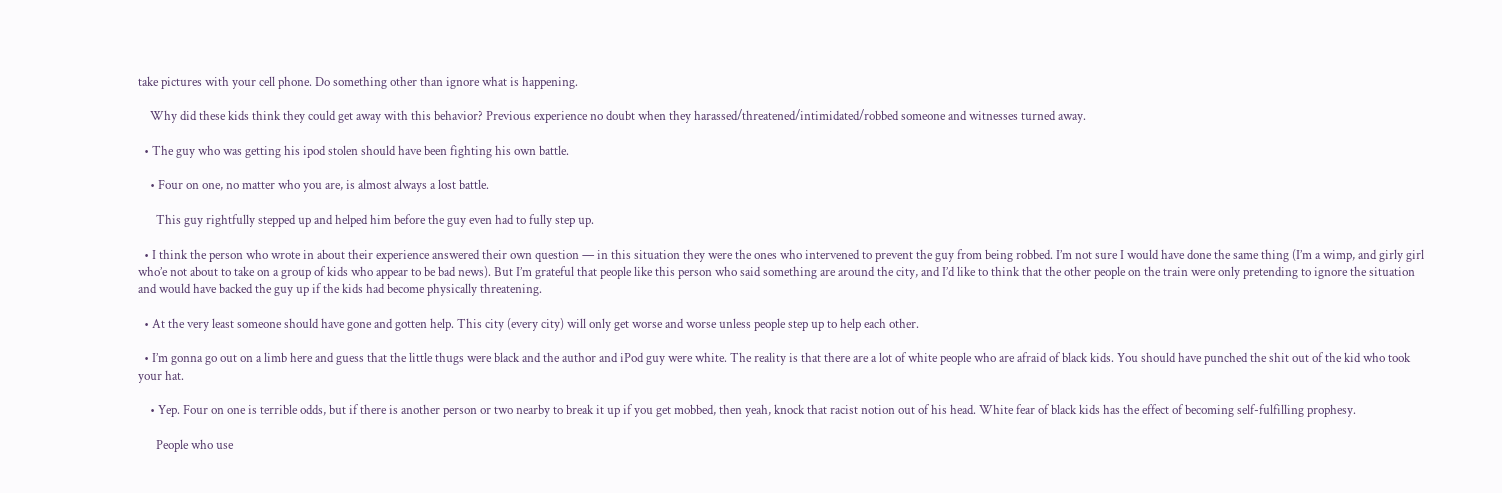take pictures with your cell phone. Do something other than ignore what is happening.

    Why did these kids think they could get away with this behavior? Previous experience no doubt when they harassed/threatened/intimidated/robbed someone and witnesses turned away.

  • The guy who was getting his ipod stolen should have been fighting his own battle.

    • Four on one, no matter who you are, is almost always a lost battle.

      This guy rightfully stepped up and helped him before the guy even had to fully step up.

  • I think the person who wrote in about their experience answered their own question — in this situation they were the ones who intervened to prevent the guy from being robbed. I’m not sure I would have done the same thing (I’m a wimp, and girly girl who’e not about to take on a group of kids who appear to be bad news). But I’m grateful that people like this person who said something are around the city, and I’d like to think that the other people on the train were only pretending to ignore the situation and would have backed the guy up if the kids had become physically threatening.

  • At the very least someone should have gone and gotten help. This city (every city) will only get worse and worse unless people step up to help each other.

  • I’m gonna go out on a limb here and guess that the little thugs were black and the author and iPod guy were white. The reality is that there are a lot of white people who are afraid of black kids. You should have punched the shit out of the kid who took your hat.

    • Yep. Four on one is terrible odds, but if there is another person or two nearby to break it up if you get mobbed, then yeah, knock that racist notion out of his head. White fear of black kids has the effect of becoming self-fulfilling prophesy.

      People who use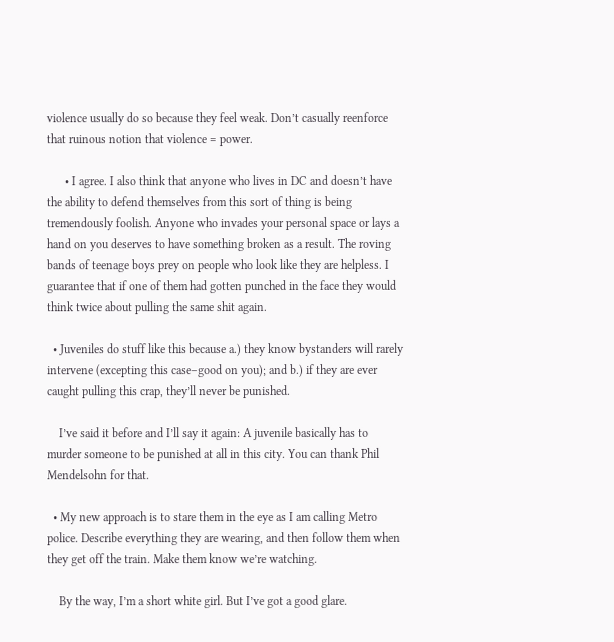violence usually do so because they feel weak. Don’t casually reenforce that ruinous notion that violence = power.

      • I agree. I also think that anyone who lives in DC and doesn’t have the ability to defend themselves from this sort of thing is being tremendously foolish. Anyone who invades your personal space or lays a hand on you deserves to have something broken as a result. The roving bands of teenage boys prey on people who look like they are helpless. I guarantee that if one of them had gotten punched in the face they would think twice about pulling the same shit again.

  • Juveniles do stuff like this because a.) they know bystanders will rarely intervene (excepting this case–good on you); and b.) if they are ever caught pulling this crap, they’ll never be punished.

    I’ve said it before and I’ll say it again: A juvenile basically has to murder someone to be punished at all in this city. You can thank Phil Mendelsohn for that.

  • My new approach is to stare them in the eye as I am calling Metro police. Describe everything they are wearing, and then follow them when they get off the train. Make them know we’re watching.

    By the way, I’m a short white girl. But I’ve got a good glare.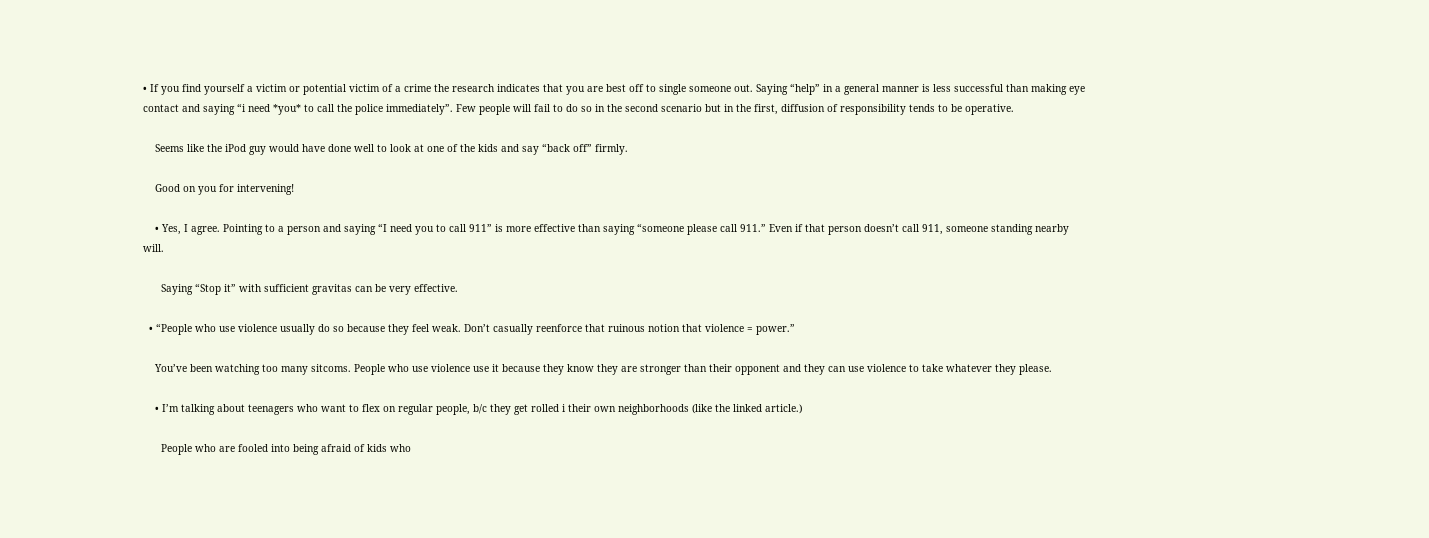• If you find yourself a victim or potential victim of a crime the research indicates that you are best off to single someone out. Saying “help” in a general manner is less successful than making eye contact and saying “i need *you* to call the police immediately”. Few people will fail to do so in the second scenario but in the first, diffusion of responsibility tends to be operative.

    Seems like the iPod guy would have done well to look at one of the kids and say “back off” firmly.

    Good on you for intervening!

    • Yes, I agree. Pointing to a person and saying “I need you to call 911” is more effective than saying “someone please call 911.” Even if that person doesn’t call 911, someone standing nearby will.

      Saying “Stop it” with sufficient gravitas can be very effective.

  • “People who use violence usually do so because they feel weak. Don’t casually reenforce that ruinous notion that violence = power.”

    You’ve been watching too many sitcoms. People who use violence use it because they know they are stronger than their opponent and they can use violence to take whatever they please.

    • I’m talking about teenagers who want to flex on regular people, b/c they get rolled i their own neighborhoods (like the linked article.)

      People who are fooled into being afraid of kids who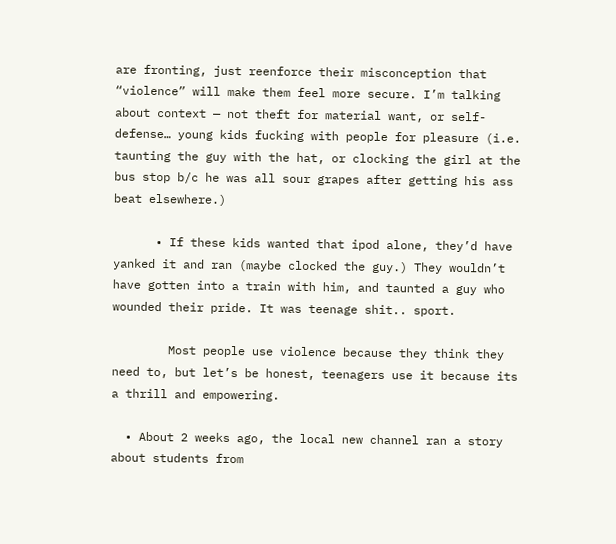are fronting, just reenforce their misconception that “violence” will make them feel more secure. I’m talking about context — not theft for material want, or self-defense… young kids fucking with people for pleasure (i.e. taunting the guy with the hat, or clocking the girl at the bus stop b/c he was all sour grapes after getting his ass beat elsewhere.)

      • If these kids wanted that ipod alone, they’d have yanked it and ran (maybe clocked the guy.) They wouldn’t have gotten into a train with him, and taunted a guy who wounded their pride. It was teenage shit.. sport.

        Most people use violence because they think they need to, but let’s be honest, teenagers use it because its a thrill and empowering.

  • About 2 weeks ago, the local new channel ran a story about students from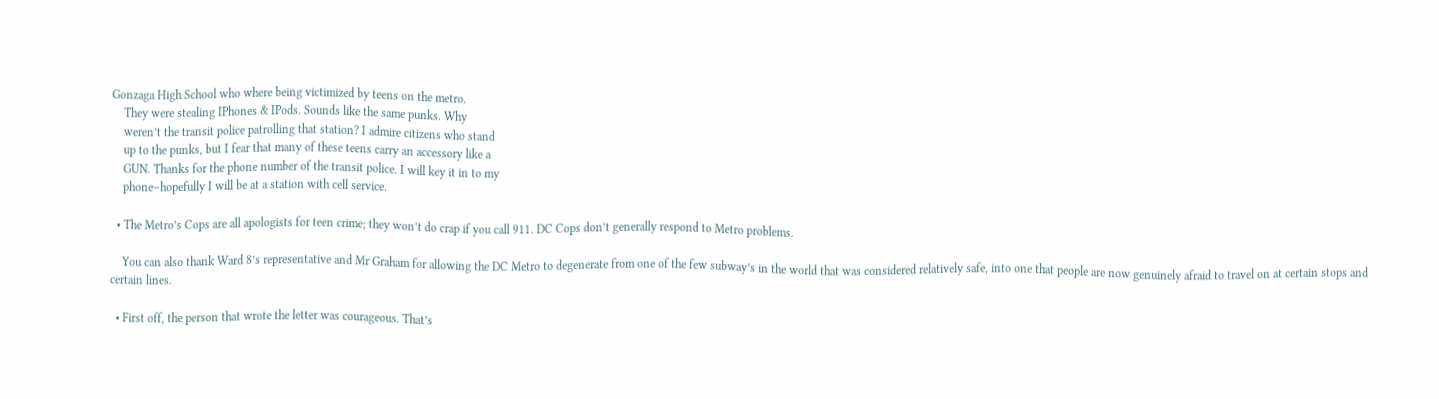Gonzaga High School who where being victimized by teens on the metro.
    They were stealing IPhones & IPods. Sounds like the same punks. Why
    weren’t the transit police patrolling that station? I admire citizens who stand
    up to the punks, but I fear that many of these teens carry an accessory like a
    GUN. Thanks for the phone number of the transit police. I will key it in to my
    phone–hopefully I will be at a station with cell service.

  • The Metro’s Cops are all apologists for teen crime; they won’t do crap if you call 911. DC Cops don’t generally respond to Metro problems.

    You can also thank Ward 8’s representative and Mr Graham for allowing the DC Metro to degenerate from one of the few subway’s in the world that was considered relatively safe, into one that people are now genuinely afraid to travel on at certain stops and certain lines.

  • First off, the person that wrote the letter was courageous. That’s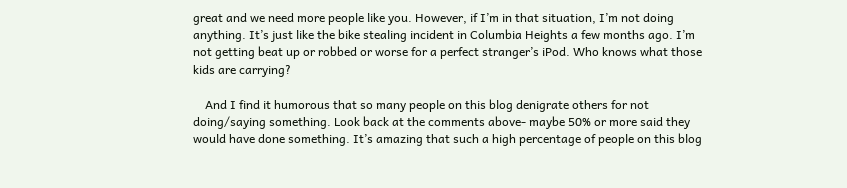great and we need more people like you. However, if I’m in that situation, I’m not doing anything. It’s just like the bike stealing incident in Columbia Heights a few months ago. I’m not getting beat up or robbed or worse for a perfect stranger’s iPod. Who knows what those kids are carrying?

    And I find it humorous that so many people on this blog denigrate others for not doing/saying something. Look back at the comments above- maybe 50% or more said they would have done something. It’s amazing that such a high percentage of people on this blog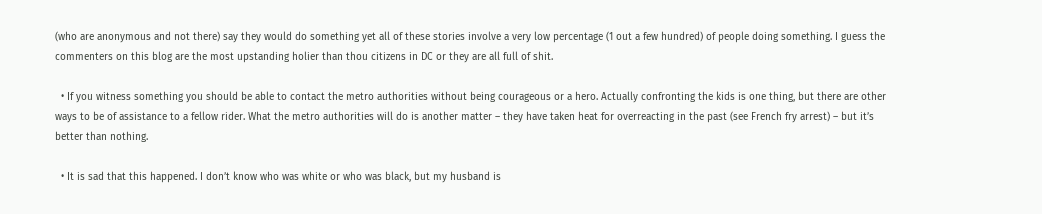(who are anonymous and not there) say they would do something yet all of these stories involve a very low percentage (1 out a few hundred) of people doing something. I guess the commenters on this blog are the most upstanding holier than thou citizens in DC or they are all full of shit.

  • If you witness something you should be able to contact the metro authorities without being courageous or a hero. Actually confronting the kids is one thing, but there are other ways to be of assistance to a fellow rider. What the metro authorities will do is another matter – they have taken heat for overreacting in the past (see French fry arrest) – but it’s better than nothing.

  • It is sad that this happened. I don’t know who was white or who was black, but my husband is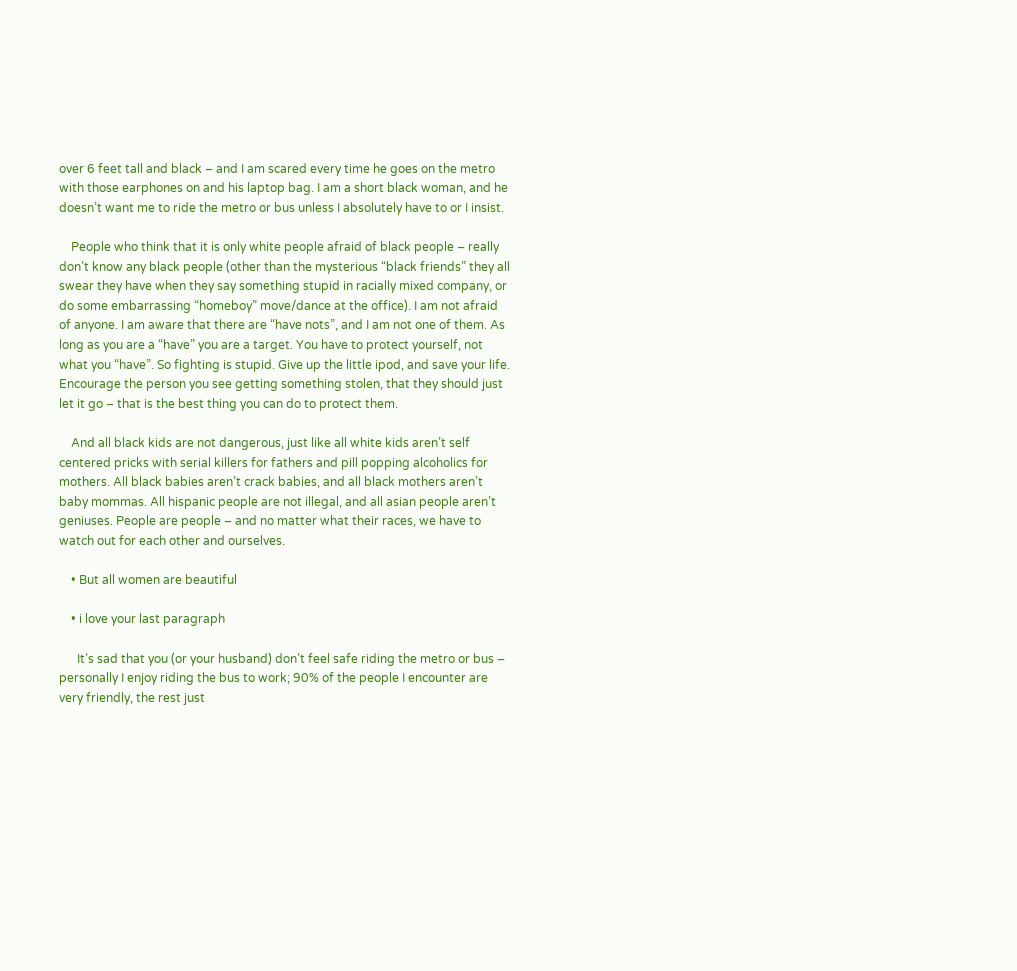over 6 feet tall and black – and I am scared every time he goes on the metro with those earphones on and his laptop bag. I am a short black woman, and he doesn’t want me to ride the metro or bus unless I absolutely have to or I insist.

    People who think that it is only white people afraid of black people – really don’t know any black people (other than the mysterious “black friends” they all swear they have when they say something stupid in racially mixed company, or do some embarrassing “homeboy” move/dance at the office). I am not afraid of anyone. I am aware that there are “have nots”, and I am not one of them. As long as you are a “have” you are a target. You have to protect yourself, not what you “have”. So fighting is stupid. Give up the little ipod, and save your life. Encourage the person you see getting something stolen, that they should just let it go – that is the best thing you can do to protect them.

    And all black kids are not dangerous, just like all white kids aren’t self centered pricks with serial killers for fathers and pill popping alcoholics for mothers. All black babies aren’t crack babies, and all black mothers aren’t baby mommas. All hispanic people are not illegal, and all asian people aren’t geniuses. People are people – and no matter what their races, we have to watch out for each other and ourselves.

    • But all women are beautiful

    • i love your last paragraph

      It’s sad that you (or your husband) don’t feel safe riding the metro or bus – personally I enjoy riding the bus to work; 90% of the people I encounter are very friendly, the rest just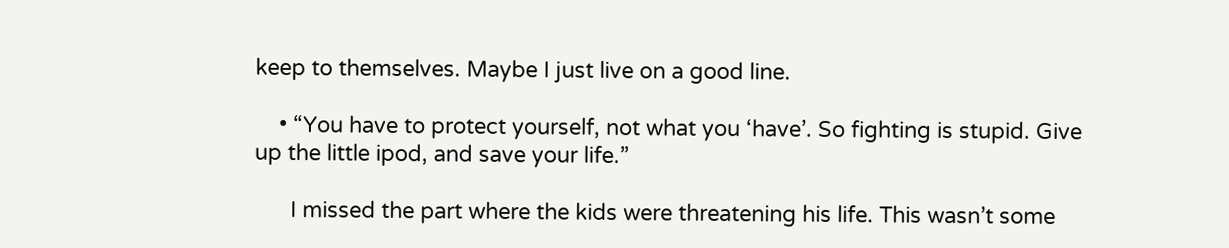keep to themselves. Maybe I just live on a good line.

    • “You have to protect yourself, not what you ‘have’. So fighting is stupid. Give up the little ipod, and save your life.”

      I missed the part where the kids were threatening his life. This wasn’t some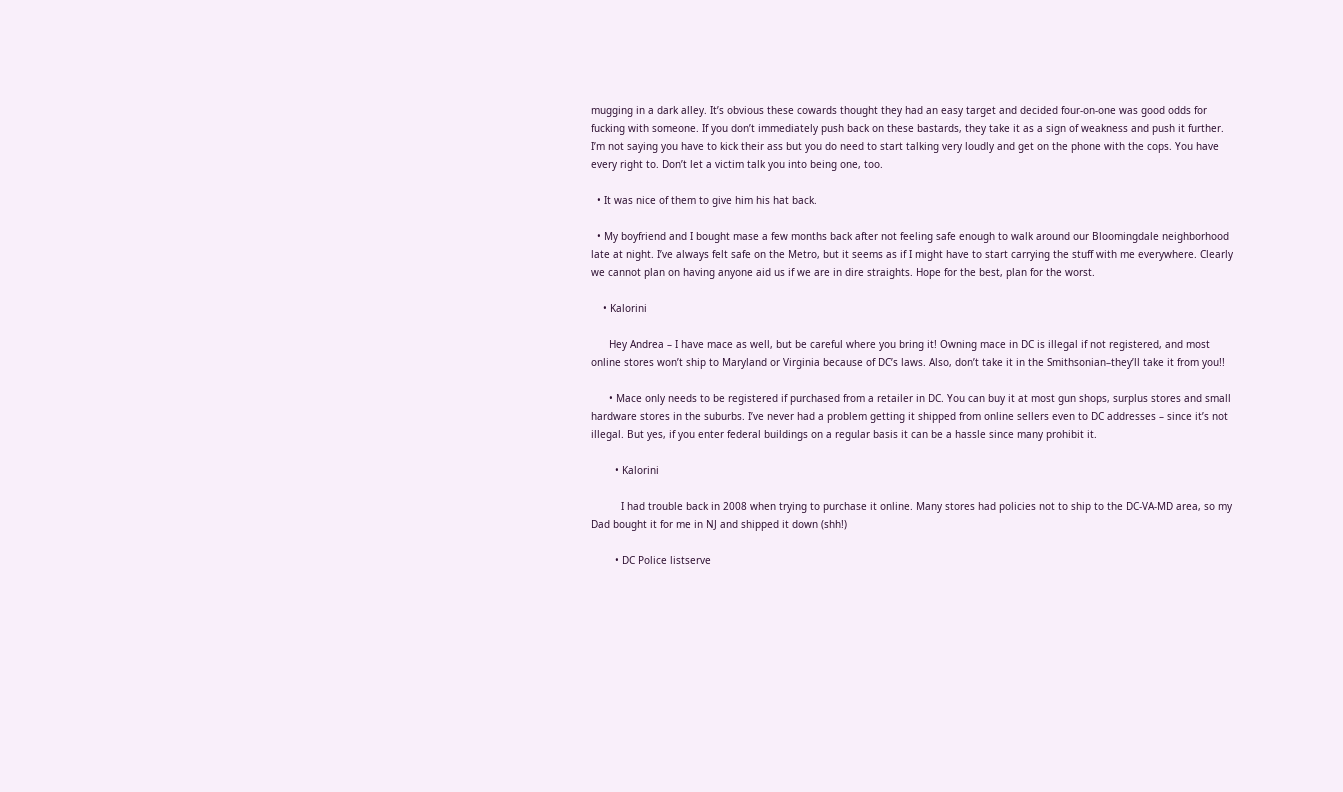mugging in a dark alley. It’s obvious these cowards thought they had an easy target and decided four-on-one was good odds for fucking with someone. If you don’t immediately push back on these bastards, they take it as a sign of weakness and push it further. I’m not saying you have to kick their ass but you do need to start talking very loudly and get on the phone with the cops. You have every right to. Don’t let a victim talk you into being one, too.

  • It was nice of them to give him his hat back.

  • My boyfriend and I bought mase a few months back after not feeling safe enough to walk around our Bloomingdale neighborhood late at night. I’ve always felt safe on the Metro, but it seems as if I might have to start carrying the stuff with me everywhere. Clearly we cannot plan on having anyone aid us if we are in dire straights. Hope for the best, plan for the worst.

    • Kalorini

      Hey Andrea – I have mace as well, but be careful where you bring it! Owning mace in DC is illegal if not registered, and most online stores won’t ship to Maryland or Virginia because of DC’s laws. Also, don’t take it in the Smithsonian–they’ll take it from you!!

      • Mace only needs to be registered if purchased from a retailer in DC. You can buy it at most gun shops, surplus stores and small hardware stores in the suburbs. I’ve never had a problem getting it shipped from online sellers even to DC addresses – since it’s not illegal. But yes, if you enter federal buildings on a regular basis it can be a hassle since many prohibit it.

        • Kalorini

          I had trouble back in 2008 when trying to purchase it online. Many stores had policies not to ship to the DC-VA-MD area, so my Dad bought it for me in NJ and shipped it down (shh!)

        • DC Police listserve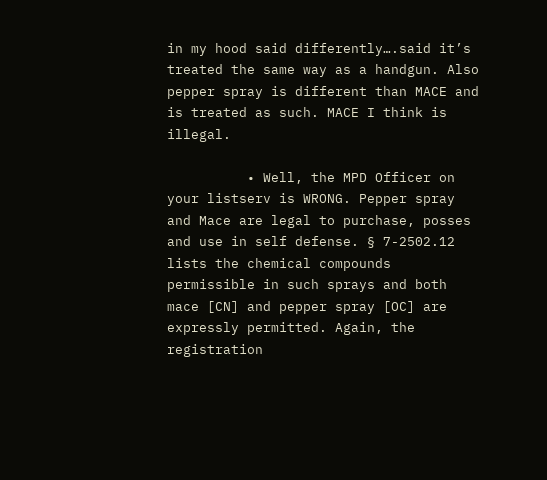in my hood said differently….said it’s treated the same way as a handgun. Also pepper spray is different than MACE and is treated as such. MACE I think is illegal.

          • Well, the MPD Officer on your listserv is WRONG. Pepper spray and Mace are legal to purchase, posses and use in self defense. § 7-2502.12 lists the chemical compounds permissible in such sprays and both mace [CN] and pepper spray [OC] are expressly permitted. Again, the registration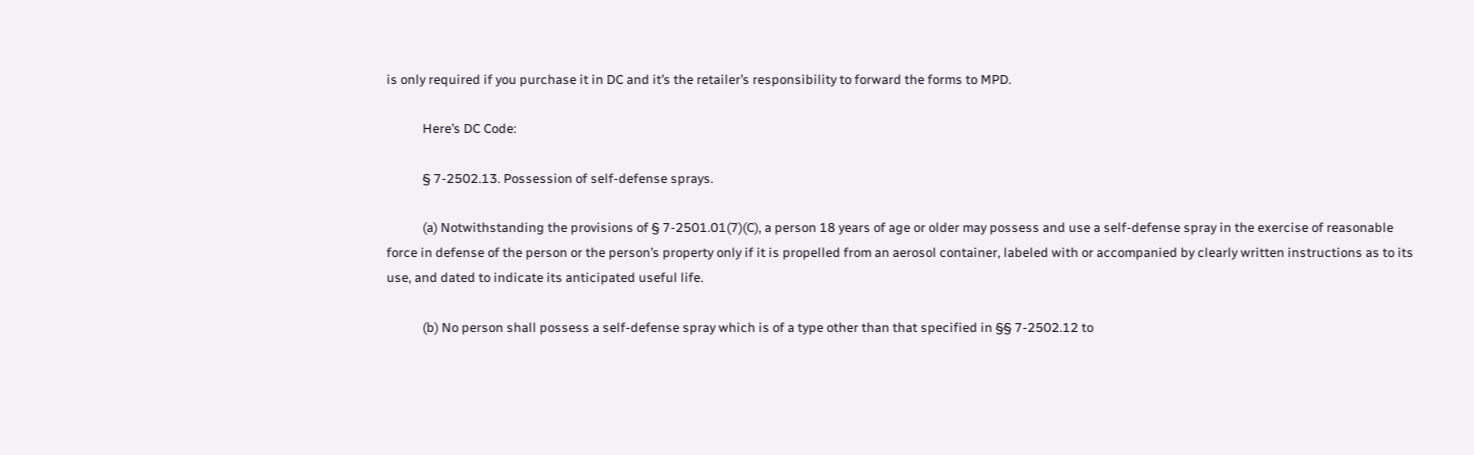is only required if you purchase it in DC and it’s the retailer’s responsibility to forward the forms to MPD.

            Here’s DC Code:

            § 7-2502.13. Possession of self-defense sprays.

            (a) Notwithstanding the provisions of § 7-2501.01(7)(C), a person 18 years of age or older may possess and use a self-defense spray in the exercise of reasonable force in defense of the person or the person’s property only if it is propelled from an aerosol container, labeled with or accompanied by clearly written instructions as to its use, and dated to indicate its anticipated useful life.

            (b) No person shall possess a self-defense spray which is of a type other than that specified in §§ 7-2502.12 to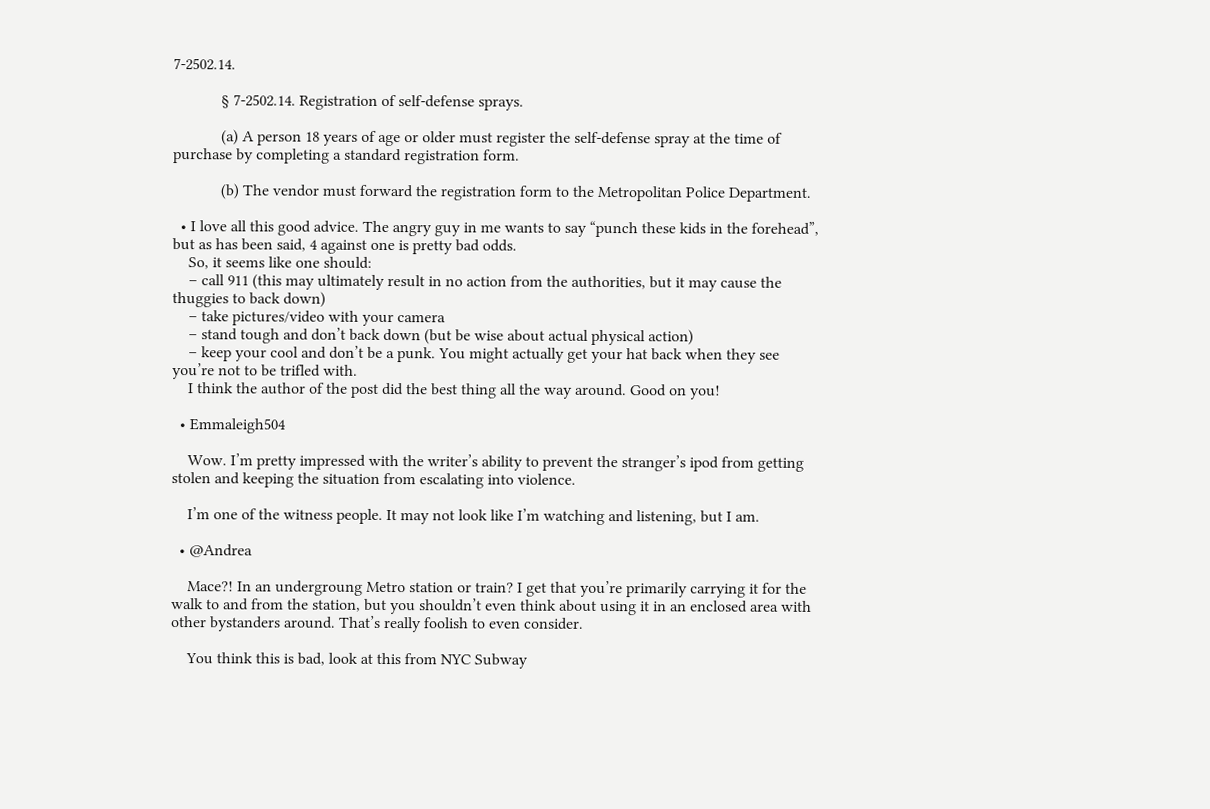7-2502.14.

            § 7-2502.14. Registration of self-defense sprays.

            (a) A person 18 years of age or older must register the self-defense spray at the time of purchase by completing a standard registration form.

            (b) The vendor must forward the registration form to the Metropolitan Police Department.

  • I love all this good advice. The angry guy in me wants to say “punch these kids in the forehead”, but as has been said, 4 against one is pretty bad odds.
    So, it seems like one should:
    – call 911 (this may ultimately result in no action from the authorities, but it may cause the thuggies to back down)
    – take pictures/video with your camera
    – stand tough and don’t back down (but be wise about actual physical action)
    – keep your cool and don’t be a punk. You might actually get your hat back when they see you’re not to be trifled with.
    I think the author of the post did the best thing all the way around. Good on you!

  • Emmaleigh504

    Wow. I’m pretty impressed with the writer’s ability to prevent the stranger’s ipod from getting stolen and keeping the situation from escalating into violence.

    I’m one of the witness people. It may not look like I’m watching and listening, but I am.

  • @Andrea

    Mace?! In an undergroung Metro station or train? I get that you’re primarily carrying it for the walk to and from the station, but you shouldn’t even think about using it in an enclosed area with other bystanders around. That’s really foolish to even consider.

    You think this is bad, look at this from NYC Subway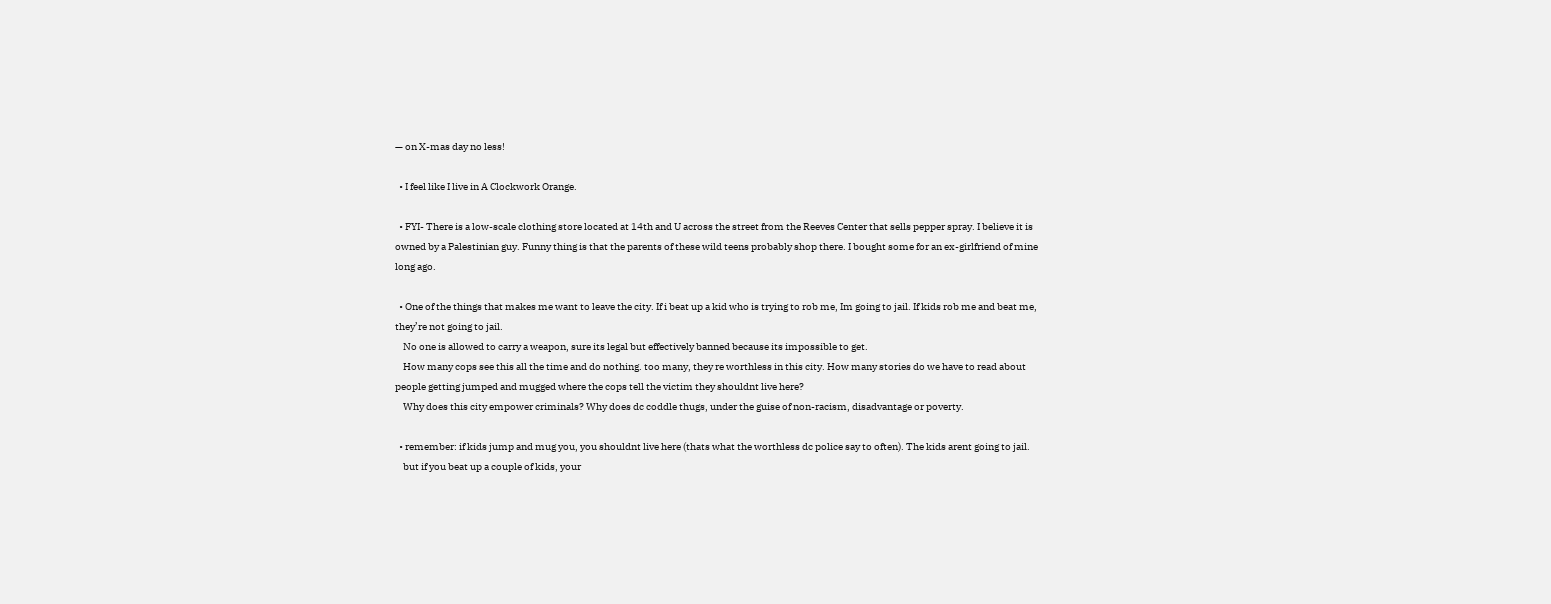— on X-mas day no less!

  • I feel like I live in A Clockwork Orange.

  • FYI- There is a low-scale clothing store located at 14th and U across the street from the Reeves Center that sells pepper spray. I believe it is owned by a Palestinian guy. Funny thing is that the parents of these wild teens probably shop there. I bought some for an ex-girlfriend of mine long ago.

  • One of the things that makes me want to leave the city. If i beat up a kid who is trying to rob me, Im going to jail. If kids rob me and beat me, they’re not going to jail.
    No one is allowed to carry a weapon, sure its legal but effectively banned because its impossible to get.
    How many cops see this all the time and do nothing. too many, they re worthless in this city. How many stories do we have to read about people getting jumped and mugged where the cops tell the victim they shouldnt live here?
    Why does this city empower criminals? Why does dc coddle thugs, under the guise of non-racism, disadvantage or poverty.

  • remember: if kids jump and mug you, you shouldnt live here (thats what the worthless dc police say to often). The kids arent going to jail.
    but if you beat up a couple of kids, your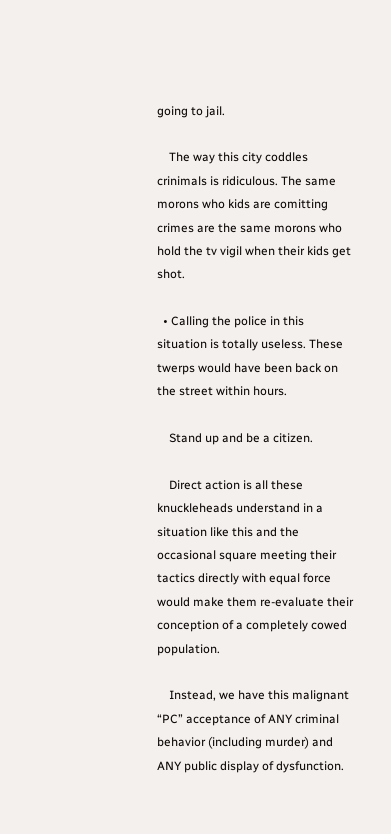going to jail.

    The way this city coddles crinimals is ridiculous. The same morons who kids are comitting crimes are the same morons who hold the tv vigil when their kids get shot.

  • Calling the police in this situation is totally useless. These twerps would have been back on the street within hours.

    Stand up and be a citizen.

    Direct action is all these knuckleheads understand in a situation like this and the occasional square meeting their tactics directly with equal force would make them re-evaluate their conception of a completely cowed population.

    Instead, we have this malignant “PC” acceptance of ANY criminal behavior (including murder) and ANY public display of dysfunction.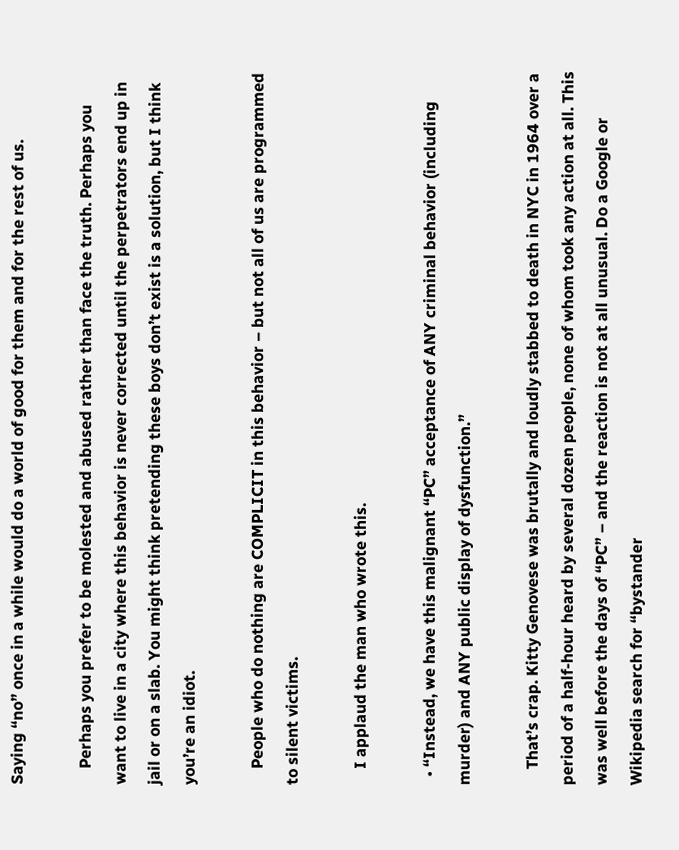Saying “no” once in a while would do a world of good for them and for the rest of us.

    Perhaps you prefer to be molested and abused rather than face the truth. Perhaps you want to live in a city where this behavior is never corrected until the perpetrators end up in jail or on a slab. You might think pretending these boys don’t exist is a solution, but I think you’re an idiot.

    People who do nothing are COMPLICIT in this behavior – but not all of us are programmed to silent victims.

    I applaud the man who wrote this.

  • “Instead, we have this malignant “PC” acceptance of ANY criminal behavior (including murder) and ANY public display of dysfunction.”

    That’s crap. Kitty Genovese was brutally and loudly stabbed to death in NYC in 1964 over a period of a half-hour heard by several dozen people, none of whom took any action at all. This was well before the days of “PC” – and the reaction is not at all unusual. Do a Google or Wikipedia search for “bystander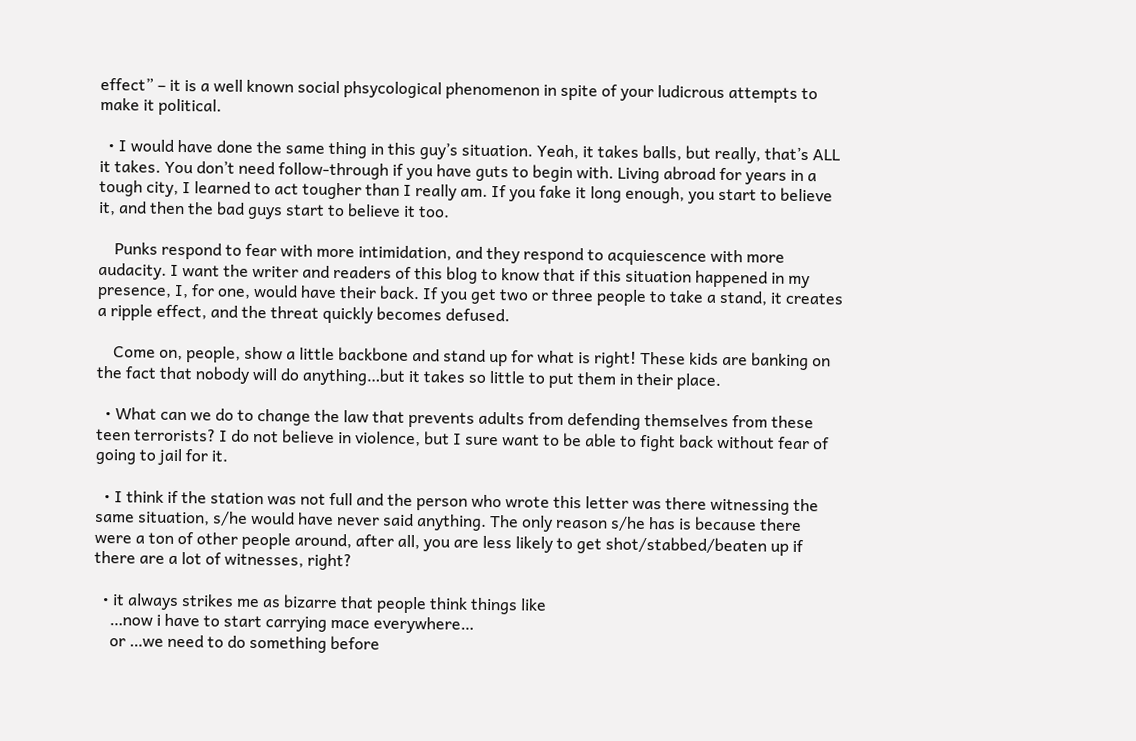effect” – it is a well known social phsycological phenomenon in spite of your ludicrous attempts to make it political.

  • I would have done the same thing in this guy’s situation. Yeah, it takes balls, but really, that’s ALL it takes. You don’t need follow-through if you have guts to begin with. Living abroad for years in a tough city, I learned to act tougher than I really am. If you fake it long enough, you start to believe it, and then the bad guys start to believe it too.

    Punks respond to fear with more intimidation, and they respond to acquiescence with more audacity. I want the writer and readers of this blog to know that if this situation happened in my presence, I, for one, would have their back. If you get two or three people to take a stand, it creates a ripple effect, and the threat quickly becomes defused.

    Come on, people, show a little backbone and stand up for what is right! These kids are banking on the fact that nobody will do anything…but it takes so little to put them in their place.

  • What can we do to change the law that prevents adults from defending themselves from these teen terrorists? I do not believe in violence, but I sure want to be able to fight back without fear of going to jail for it.

  • I think if the station was not full and the person who wrote this letter was there witnessing the same situation, s/he would have never said anything. The only reason s/he has is because there were a ton of other people around, after all, you are less likely to get shot/stabbed/beaten up if there are a lot of witnesses, right?

  • it always strikes me as bizarre that people think things like
    …now i have to start carrying mace everywhere…
    or …we need to do something before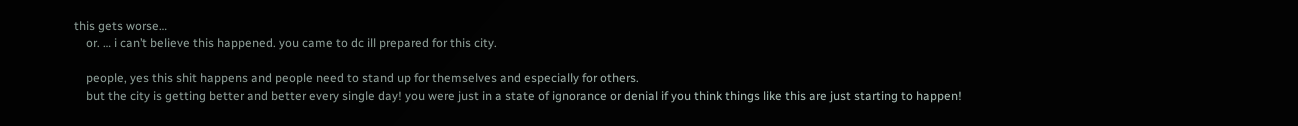this gets worse…
    or. … i can’t believe this happened. you came to dc ill prepared for this city.

    people, yes this shit happens and people need to stand up for themselves and especially for others.
    but the city is getting better and better every single day! you were just in a state of ignorance or denial if you think things like this are just starting to happen!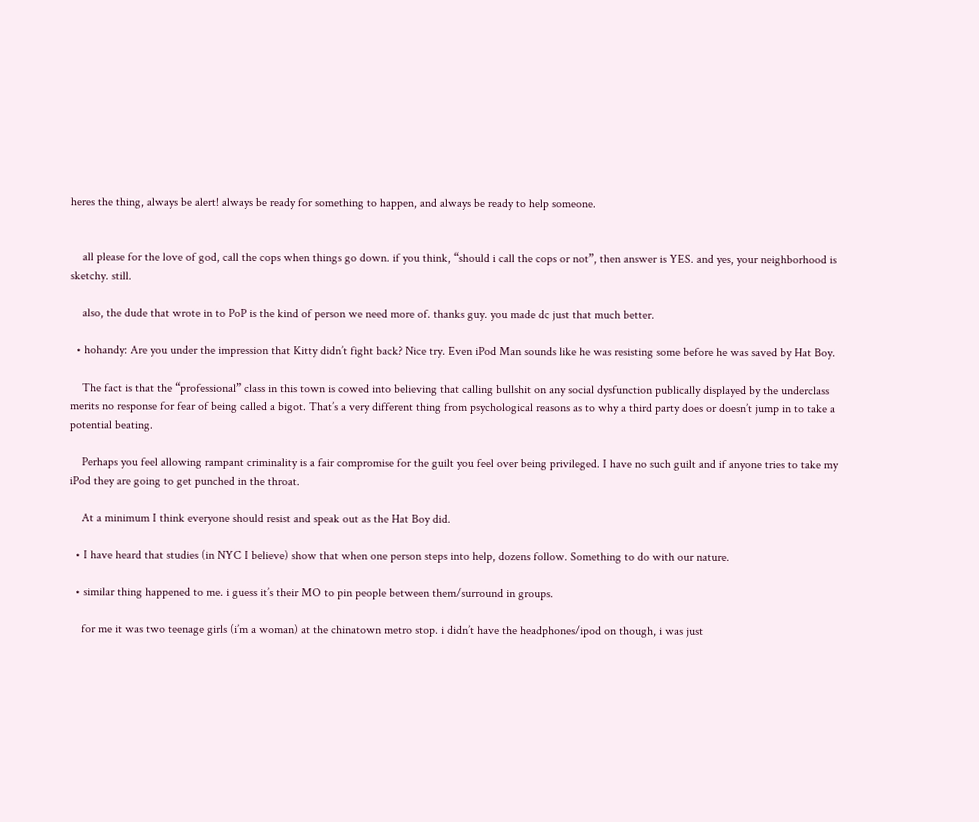heres the thing, always be alert! always be ready for something to happen, and always be ready to help someone.


    all please for the love of god, call the cops when things go down. if you think, “should i call the cops or not”, then answer is YES. and yes, your neighborhood is sketchy. still.

    also, the dude that wrote in to PoP is the kind of person we need more of. thanks guy. you made dc just that much better.

  • hohandy: Are you under the impression that Kitty didn’t fight back? Nice try. Even iPod Man sounds like he was resisting some before he was saved by Hat Boy.

    The fact is that the “professional” class in this town is cowed into believing that calling bullshit on any social dysfunction publically displayed by the underclass merits no response for fear of being called a bigot. That’s a very different thing from psychological reasons as to why a third party does or doesn’t jump in to take a potential beating.

    Perhaps you feel allowing rampant criminality is a fair compromise for the guilt you feel over being privileged. I have no such guilt and if anyone tries to take my iPod they are going to get punched in the throat.

    At a minimum I think everyone should resist and speak out as the Hat Boy did.

  • I have heard that studies (in NYC I believe) show that when one person steps into help, dozens follow. Something to do with our nature.

  • similar thing happened to me. i guess it’s their MO to pin people between them/surround in groups.

    for me it was two teenage girls (i’m a woman) at the chinatown metro stop. i didn’t have the headphones/ipod on though, i was just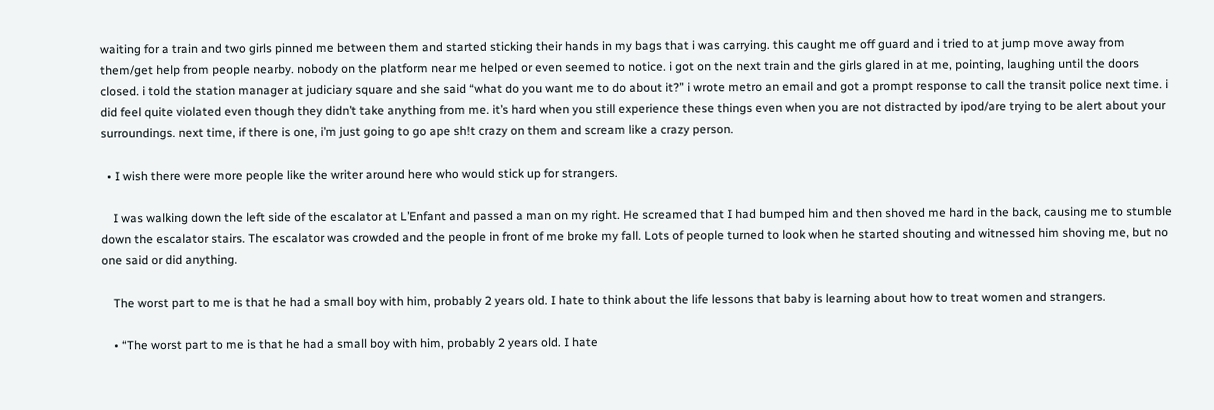waiting for a train and two girls pinned me between them and started sticking their hands in my bags that i was carrying. this caught me off guard and i tried to at jump move away from them/get help from people nearby. nobody on the platform near me helped or even seemed to notice. i got on the next train and the girls glared in at me, pointing, laughing until the doors closed. i told the station manager at judiciary square and she said “what do you want me to do about it?” i wrote metro an email and got a prompt response to call the transit police next time. i did feel quite violated even though they didn’t take anything from me. it’s hard when you still experience these things even when you are not distracted by ipod/are trying to be alert about your surroundings. next time, if there is one, i’m just going to go ape sh!t crazy on them and scream like a crazy person.

  • I wish there were more people like the writer around here who would stick up for strangers.

    I was walking down the left side of the escalator at L’Enfant and passed a man on my right. He screamed that I had bumped him and then shoved me hard in the back, causing me to stumble down the escalator stairs. The escalator was crowded and the people in front of me broke my fall. Lots of people turned to look when he started shouting and witnessed him shoving me, but no one said or did anything.

    The worst part to me is that he had a small boy with him, probably 2 years old. I hate to think about the life lessons that baby is learning about how to treat women and strangers.

    • “The worst part to me is that he had a small boy with him, probably 2 years old. I hate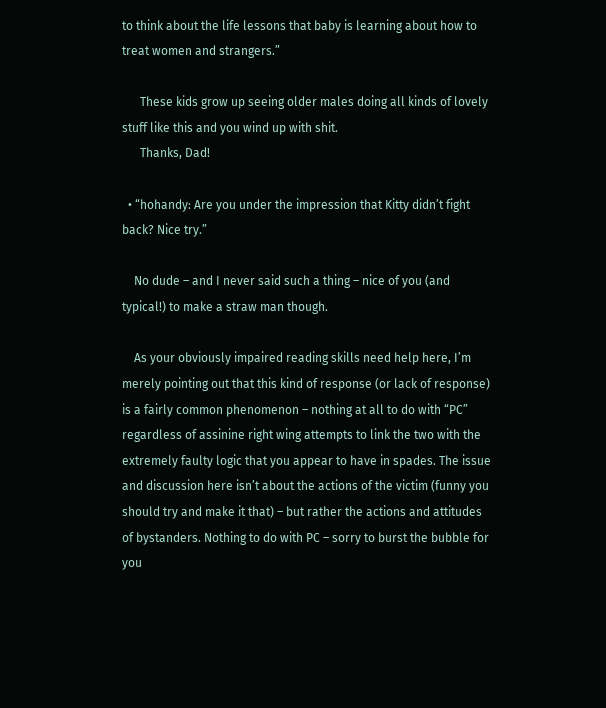to think about the life lessons that baby is learning about how to treat women and strangers.”

      These kids grow up seeing older males doing all kinds of lovely stuff like this and you wind up with shit.
      Thanks, Dad!

  • “hohandy: Are you under the impression that Kitty didn’t fight back? Nice try.”

    No dude – and I never said such a thing – nice of you (and typical!) to make a straw man though.

    As your obviously impaired reading skills need help here, I’m merely pointing out that this kind of response (or lack of response) is a fairly common phenomenon – nothing at all to do with “PC” regardless of assinine right wing attempts to link the two with the extremely faulty logic that you appear to have in spades. The issue and discussion here isn’t about the actions of the victim (funny you should try and make it that) – but rather the actions and attitudes of bystanders. Nothing to do with PC – sorry to burst the bubble for you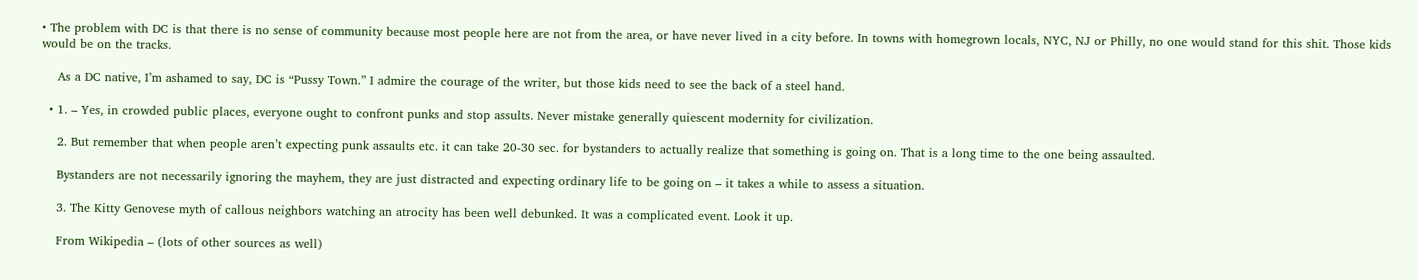• The problem with DC is that there is no sense of community because most people here are not from the area, or have never lived in a city before. In towns with homegrown locals, NYC, NJ or Philly, no one would stand for this shit. Those kids would be on the tracks.

    As a DC native, I’m ashamed to say, DC is “Pussy Town.” I admire the courage of the writer, but those kids need to see the back of a steel hand.

  • 1. – Yes, in crowded public places, everyone ought to confront punks and stop assults. Never mistake generally quiescent modernity for civilization.

    2. But remember that when people aren’t expecting punk assaults etc. it can take 20-30 sec. for bystanders to actually realize that something is going on. That is a long time to the one being assaulted.

    Bystanders are not necessarily ignoring the mayhem, they are just distracted and expecting ordinary life to be going on – it takes a while to assess a situation.

    3. The Kitty Genovese myth of callous neighbors watching an atrocity has been well debunked. It was a complicated event. Look it up.

    From Wikipedia – (lots of other sources as well)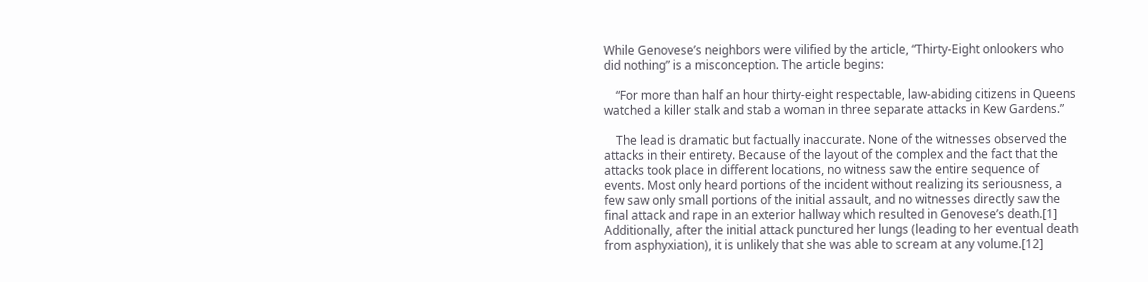While Genovese’s neighbors were vilified by the article, “Thirty-Eight onlookers who did nothing” is a misconception. The article begins:

    “For more than half an hour thirty-eight respectable, law-abiding citizens in Queens watched a killer stalk and stab a woman in three separate attacks in Kew Gardens.”

    The lead is dramatic but factually inaccurate. None of the witnesses observed the attacks in their entirety. Because of the layout of the complex and the fact that the attacks took place in different locations, no witness saw the entire sequence of events. Most only heard portions of the incident without realizing its seriousness, a few saw only small portions of the initial assault, and no witnesses directly saw the final attack and rape in an exterior hallway which resulted in Genovese’s death.[1] Additionally, after the initial attack punctured her lungs (leading to her eventual death from asphyxiation), it is unlikely that she was able to scream at any volume.[12]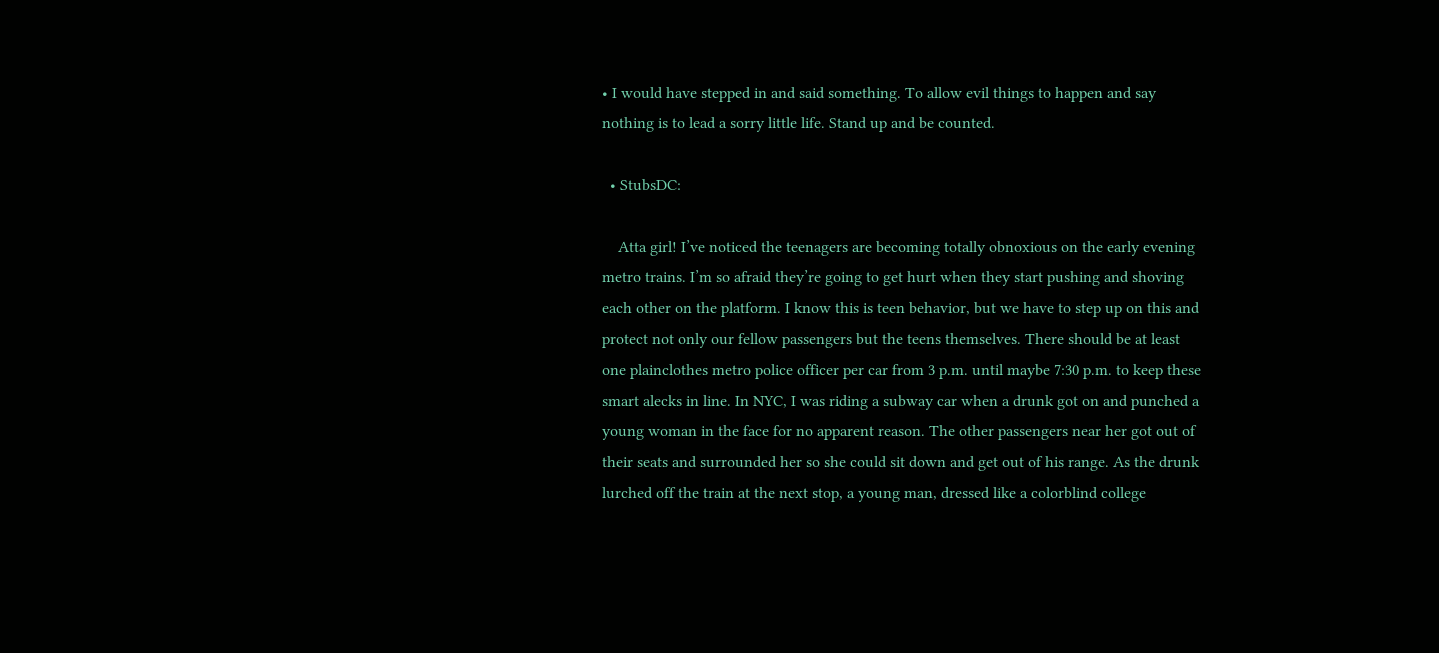• I would have stepped in and said something. To allow evil things to happen and say nothing is to lead a sorry little life. Stand up and be counted.

  • StubsDC:

    Atta girl! I’ve noticed the teenagers are becoming totally obnoxious on the early evening metro trains. I’m so afraid they’re going to get hurt when they start pushing and shoving each other on the platform. I know this is teen behavior, but we have to step up on this and protect not only our fellow passengers but the teens themselves. There should be at least one plainclothes metro police officer per car from 3 p.m. until maybe 7:30 p.m. to keep these smart alecks in line. In NYC, I was riding a subway car when a drunk got on and punched a young woman in the face for no apparent reason. The other passengers near her got out of their seats and surrounded her so she could sit down and get out of his range. As the drunk lurched off the train at the next stop, a young man, dressed like a colorblind college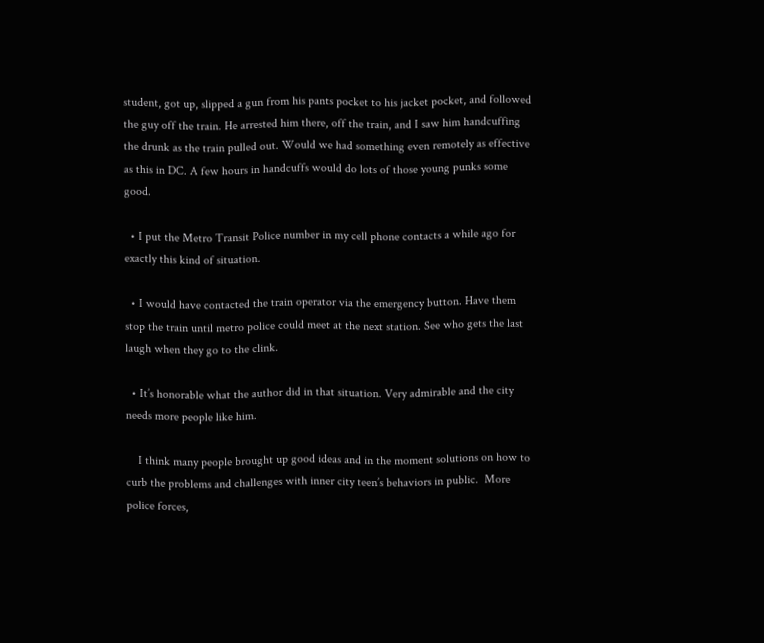student, got up, slipped a gun from his pants pocket to his jacket pocket, and followed the guy off the train. He arrested him there, off the train, and I saw him handcuffing the drunk as the train pulled out. Would we had something even remotely as effective as this in DC. A few hours in handcuffs would do lots of those young punks some good.

  • I put the Metro Transit Police number in my cell phone contacts a while ago for exactly this kind of situation.

  • I would have contacted the train operator via the emergency button. Have them stop the train until metro police could meet at the next station. See who gets the last laugh when they go to the clink.

  • It’s honorable what the author did in that situation. Very admirable and the city needs more people like him.

    I think many people brought up good ideas and in the moment solutions on how to curb the problems and challenges with inner city teen’s behaviors in public.  More police forces,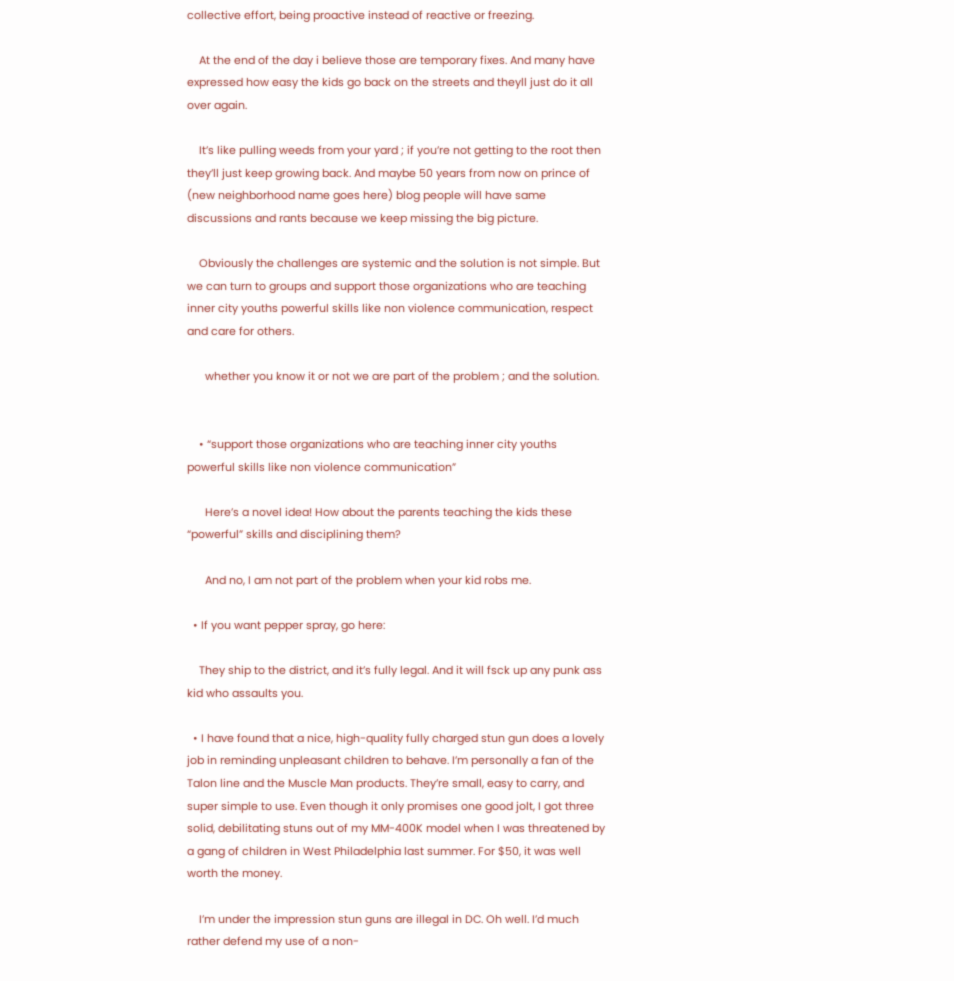collective effort, being proactive instead of reactive or freezing.

    At the end of the day i believe those are temporary fixes. And many have expressed how easy the kids go back on the streets and theyll just do it all over again.

    It’s like pulling weeds from your yard ; if you’re not getting to the root then they’ll just keep growing back. And maybe 50 years from now on prince of (new neighborhood name goes here) blog people will have same discussions and rants because we keep missing the big picture.

    Obviously the challenges are systemic and the solution is not simple. But we can turn to groups and support those organizations who are teaching inner city youths powerful skills like non violence communication, respect and care for others.

      whether you know it or not we are part of the problem ; and the solution.


    • “support those organizations who are teaching inner city youths powerful skills like non violence communication”

      Here’s a novel idea! How about the parents teaching the kids these “powerful” skills and disciplining them?

      And no, I am not part of the problem when your kid robs me.

  • If you want pepper spray, go here:

    They ship to the district, and it’s fully legal. And it will fsck up any punk ass kid who assaults you.

  • I have found that a nice, high-quality fully charged stun gun does a lovely job in reminding unpleasant children to behave. I’m personally a fan of the Talon line and the Muscle Man products. They’re small, easy to carry, and super simple to use. Even though it only promises one good jolt, I got three solid, debilitating stuns out of my MM-400K model when I was threatened by a gang of children in West Philadelphia last summer. For $50, it was well worth the money.

    I’m under the impression stun guns are illegal in DC. Oh well. I’d much rather defend my use of a non-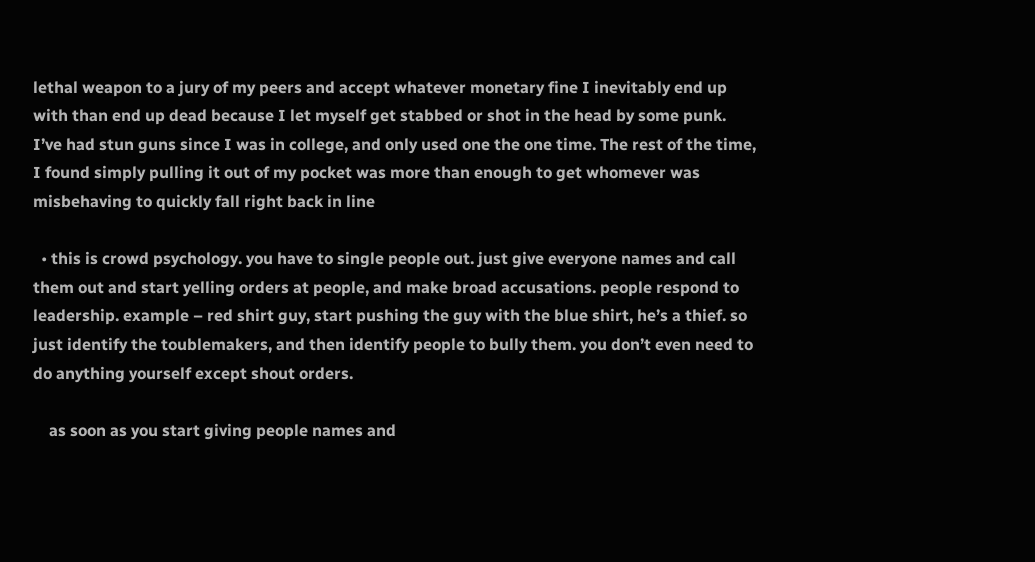lethal weapon to a jury of my peers and accept whatever monetary fine I inevitably end up with than end up dead because I let myself get stabbed or shot in the head by some punk. I’ve had stun guns since I was in college, and only used one the one time. The rest of the time, I found simply pulling it out of my pocket was more than enough to get whomever was misbehaving to quickly fall right back in line

  • this is crowd psychology. you have to single people out. just give everyone names and call them out and start yelling orders at people, and make broad accusations. people respond to leadership. example – red shirt guy, start pushing the guy with the blue shirt, he’s a thief. so just identify the toublemakers, and then identify people to bully them. you don’t even need to do anything yourself except shout orders.

    as soon as you start giving people names and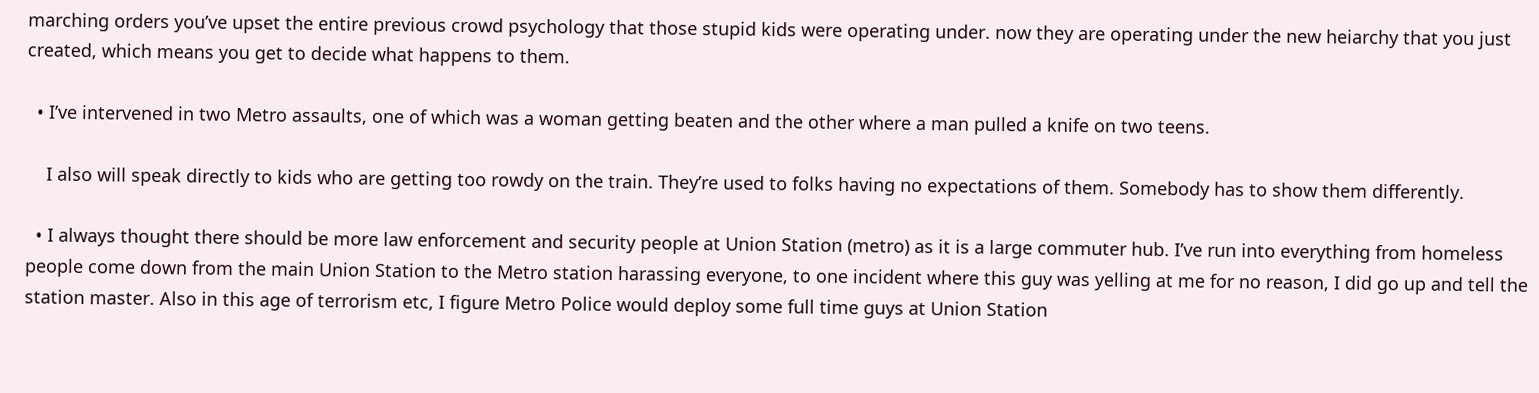marching orders you’ve upset the entire previous crowd psychology that those stupid kids were operating under. now they are operating under the new heiarchy that you just created, which means you get to decide what happens to them.

  • I’ve intervened in two Metro assaults, one of which was a woman getting beaten and the other where a man pulled a knife on two teens.

    I also will speak directly to kids who are getting too rowdy on the train. They’re used to folks having no expectations of them. Somebody has to show them differently.

  • I always thought there should be more law enforcement and security people at Union Station (metro) as it is a large commuter hub. I’ve run into everything from homeless people come down from the main Union Station to the Metro station harassing everyone, to one incident where this guy was yelling at me for no reason, I did go up and tell the station master. Also in this age of terrorism etc, I figure Metro Police would deploy some full time guys at Union Station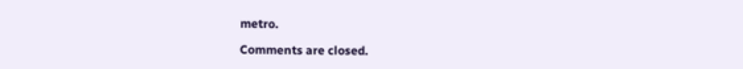metro.

Comments are closed.